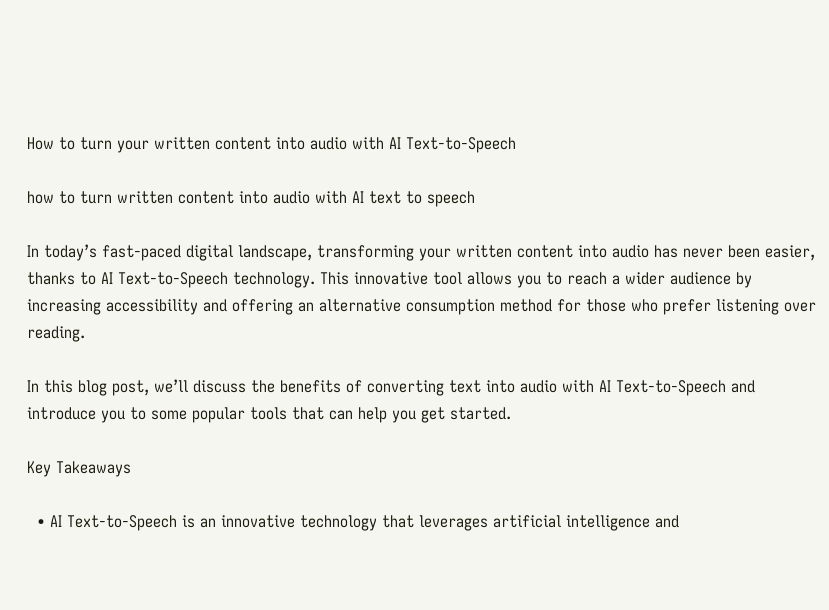How to turn your written content into audio with AI Text-to-Speech

how to turn written content into audio with AI text to speech

In today’s fast-paced digital landscape, transforming your written content into audio has never been easier, thanks to AI Text-to-Speech technology. This innovative tool allows you to reach a wider audience by increasing accessibility and offering an alternative consumption method for those who prefer listening over reading.

In this blog post, we’ll discuss the benefits of converting text into audio with AI Text-to-Speech and introduce you to some popular tools that can help you get started.

Key Takeaways

  • AI Text-to-Speech is an innovative technology that leverages artificial intelligence and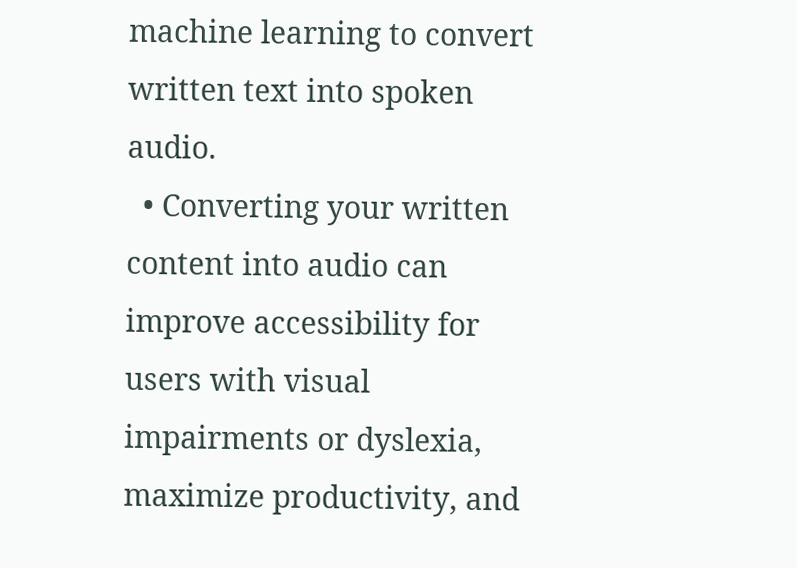machine learning to convert written text into spoken audio.
  • Converting your written content into audio can improve accessibility for users with visual impairments or dyslexia, maximize productivity, and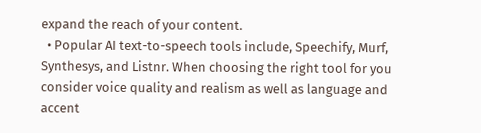expand the reach of your content.
  • Popular AI text-to-speech tools include, Speechify, Murf, Synthesys, and Listnr. When choosing the right tool for you consider voice quality and realism as well as language and accent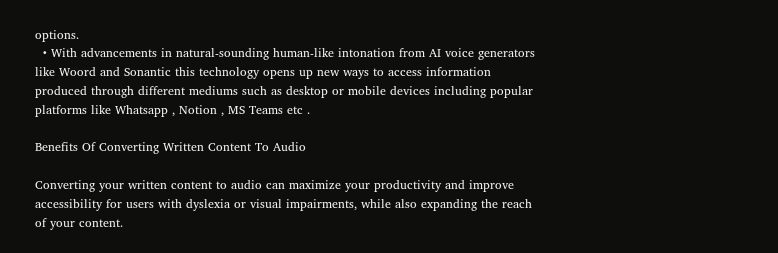options.
  • With advancements in natural-sounding human-like intonation from AI voice generators like Woord and Sonantic this technology opens up new ways to access information produced through different mediums such as desktop or mobile devices including popular platforms like Whatsapp , Notion , MS Teams etc .

Benefits Of Converting Written Content To Audio

Converting your written content to audio can maximize your productivity and improve accessibility for users with dyslexia or visual impairments, while also expanding the reach of your content.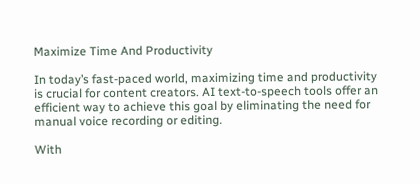Maximize Time And Productivity

In today’s fast-paced world, maximizing time and productivity is crucial for content creators. AI text-to-speech tools offer an efficient way to achieve this goal by eliminating the need for manual voice recording or editing.

With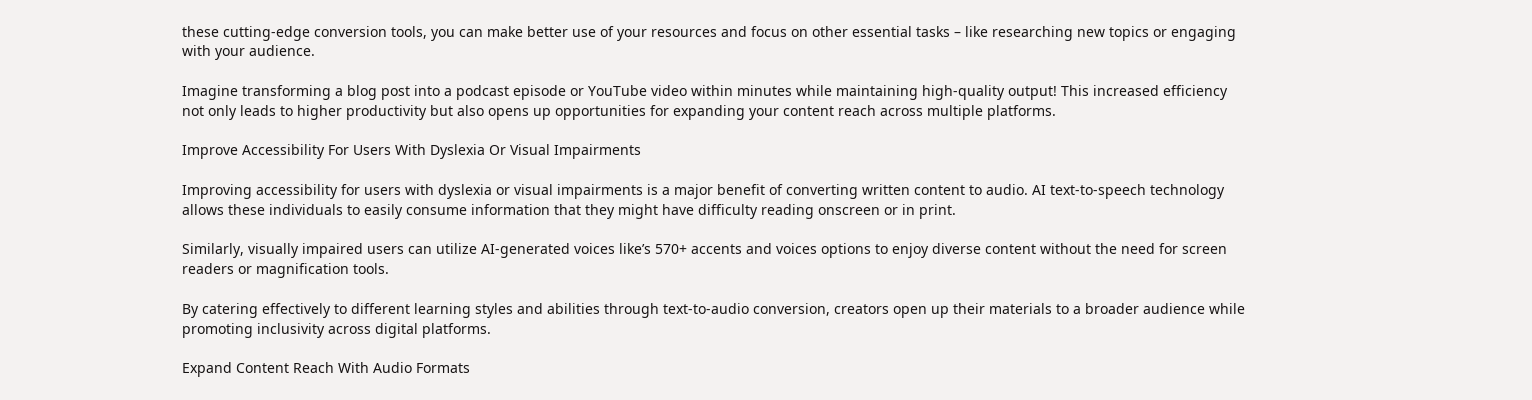these cutting-edge conversion tools, you can make better use of your resources and focus on other essential tasks – like researching new topics or engaging with your audience.

Imagine transforming a blog post into a podcast episode or YouTube video within minutes while maintaining high-quality output! This increased efficiency not only leads to higher productivity but also opens up opportunities for expanding your content reach across multiple platforms.

Improve Accessibility For Users With Dyslexia Or Visual Impairments

Improving accessibility for users with dyslexia or visual impairments is a major benefit of converting written content to audio. AI text-to-speech technology allows these individuals to easily consume information that they might have difficulty reading onscreen or in print.

Similarly, visually impaired users can utilize AI-generated voices like’s 570+ accents and voices options to enjoy diverse content without the need for screen readers or magnification tools.

By catering effectively to different learning styles and abilities through text-to-audio conversion, creators open up their materials to a broader audience while promoting inclusivity across digital platforms.

Expand Content Reach With Audio Formats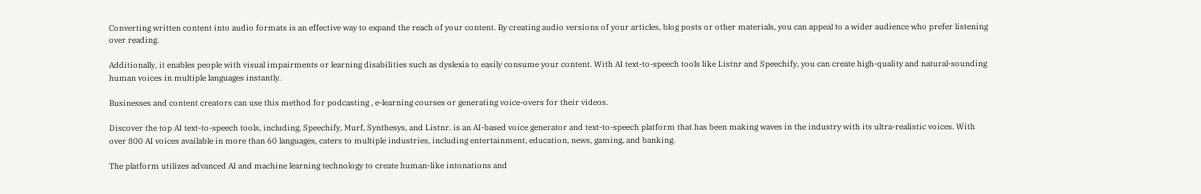Converting written content into audio formats is an effective way to expand the reach of your content. By creating audio versions of your articles, blog posts or other materials, you can appeal to a wider audience who prefer listening over reading.

Additionally, it enables people with visual impairments or learning disabilities such as dyslexia to easily consume your content. With AI text-to-speech tools like Listnr and Speechify, you can create high-quality and natural-sounding human voices in multiple languages instantly.

Businesses and content creators can use this method for podcasting , e-learning courses or generating voice-overs for their videos.

Discover the top AI text-to-speech tools, including, Speechify, Murf, Synthesys, and Listnr. is an AI-based voice generator and text-to-speech platform that has been making waves in the industry with its ultra-realistic voices. With over 800 AI voices available in more than 60 languages, caters to multiple industries, including entertainment, education, news, gaming, and banking.

The platform utilizes advanced AI and machine learning technology to create human-like intonations and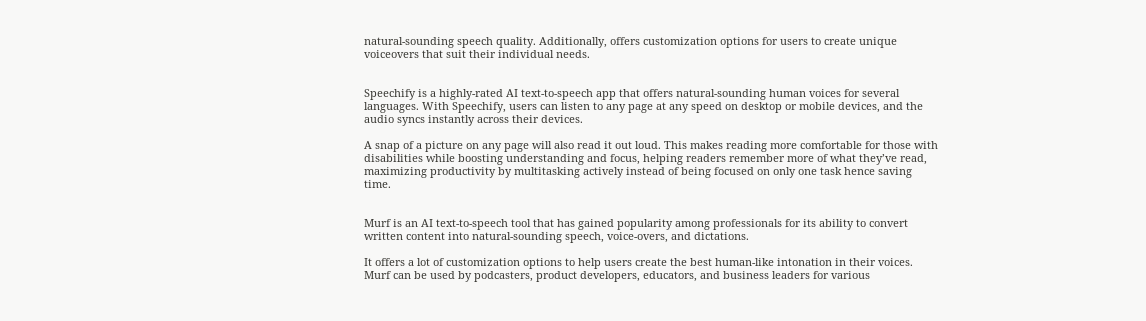natural-sounding speech quality. Additionally, offers customization options for users to create unique voiceovers that suit their individual needs.


Speechify is a highly-rated AI text-to-speech app that offers natural-sounding human voices for several languages. With Speechify, users can listen to any page at any speed on desktop or mobile devices, and the audio syncs instantly across their devices.

A snap of a picture on any page will also read it out loud. This makes reading more comfortable for those with disabilities while boosting understanding and focus, helping readers remember more of what they’ve read, maximizing productivity by multitasking actively instead of being focused on only one task hence saving time.


Murf is an AI text-to-speech tool that has gained popularity among professionals for its ability to convert written content into natural-sounding speech, voice-overs, and dictations.

It offers a lot of customization options to help users create the best human-like intonation in their voices. Murf can be used by podcasters, product developers, educators, and business leaders for various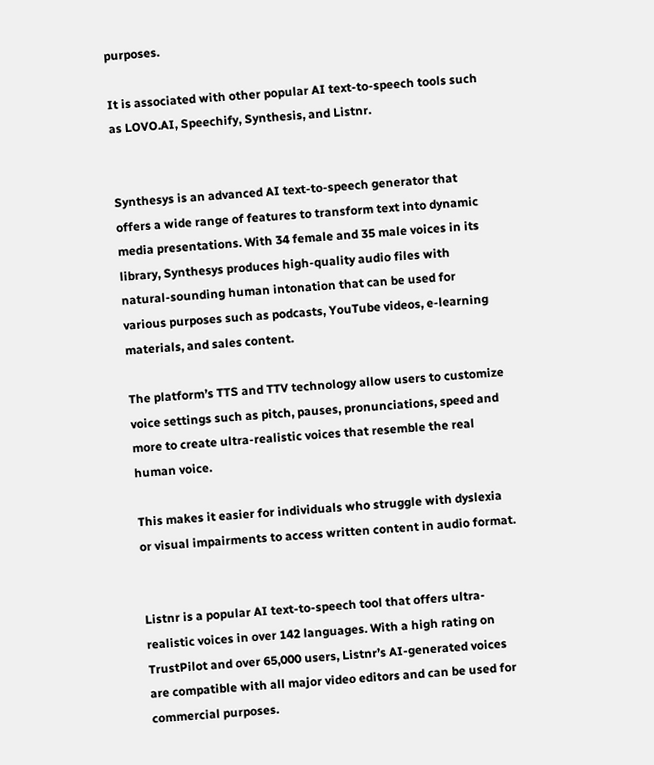purposes.

It is associated with other popular AI text-to-speech tools such as LOVO.AI, Speechify, Synthesis, and Listnr.


Synthesys is an advanced AI text-to-speech generator that offers a wide range of features to transform text into dynamic media presentations. With 34 female and 35 male voices in its library, Synthesys produces high-quality audio files with natural-sounding human intonation that can be used for various purposes such as podcasts, YouTube videos, e-learning materials, and sales content.

The platform’s TTS and TTV technology allow users to customize voice settings such as pitch, pauses, pronunciations, speed and more to create ultra-realistic voices that resemble the real human voice.

This makes it easier for individuals who struggle with dyslexia or visual impairments to access written content in audio format.


Listnr is a popular AI text-to-speech tool that offers ultra-realistic voices in over 142 languages. With a high rating on TrustPilot and over 65,000 users, Listnr’s AI-generated voices are compatible with all major video editors and can be used for commercial purposes.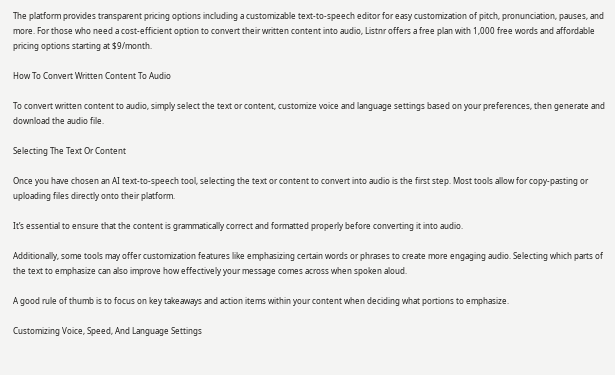The platform provides transparent pricing options including a customizable text-to-speech editor for easy customization of pitch, pronunciation, pauses, and more. For those who need a cost-efficient option to convert their written content into audio, Listnr offers a free plan with 1,000 free words and affordable pricing options starting at $9/month.

How To Convert Written Content To Audio

To convert written content to audio, simply select the text or content, customize voice and language settings based on your preferences, then generate and download the audio file.

Selecting The Text Or Content

Once you have chosen an AI text-to-speech tool, selecting the text or content to convert into audio is the first step. Most tools allow for copy-pasting or uploading files directly onto their platform.

It’s essential to ensure that the content is grammatically correct and formatted properly before converting it into audio.

Additionally, some tools may offer customization features like emphasizing certain words or phrases to create more engaging audio. Selecting which parts of the text to emphasize can also improve how effectively your message comes across when spoken aloud.

A good rule of thumb is to focus on key takeaways and action items within your content when deciding what portions to emphasize.

Customizing Voice, Speed, And Language Settings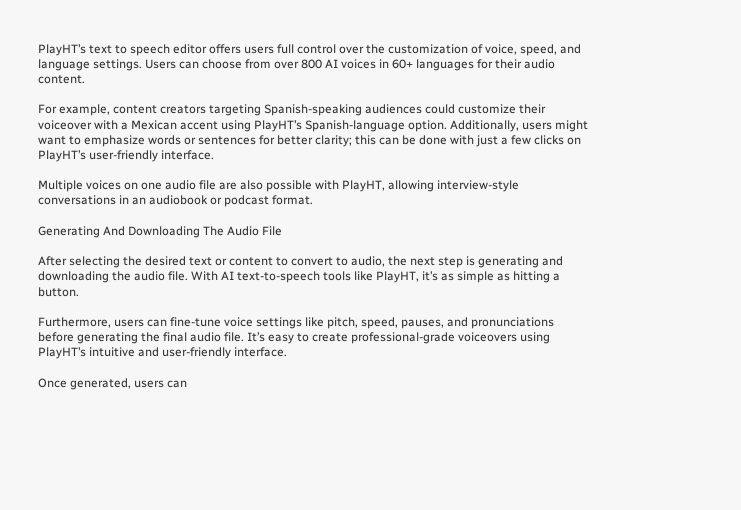PlayHT’s text to speech editor offers users full control over the customization of voice, speed, and language settings. Users can choose from over 800 AI voices in 60+ languages for their audio content.

For example, content creators targeting Spanish-speaking audiences could customize their voiceover with a Mexican accent using PlayHT’s Spanish-language option. Additionally, users might want to emphasize words or sentences for better clarity; this can be done with just a few clicks on PlayHT’s user-friendly interface.

Multiple voices on one audio file are also possible with PlayHT, allowing interview-style conversations in an audiobook or podcast format.

Generating And Downloading The Audio File

After selecting the desired text or content to convert to audio, the next step is generating and downloading the audio file. With AI text-to-speech tools like PlayHT, it’s as simple as hitting a button.

Furthermore, users can fine-tune voice settings like pitch, speed, pauses, and pronunciations before generating the final audio file. It’s easy to create professional-grade voiceovers using PlayHT’s intuitive and user-friendly interface.

Once generated, users can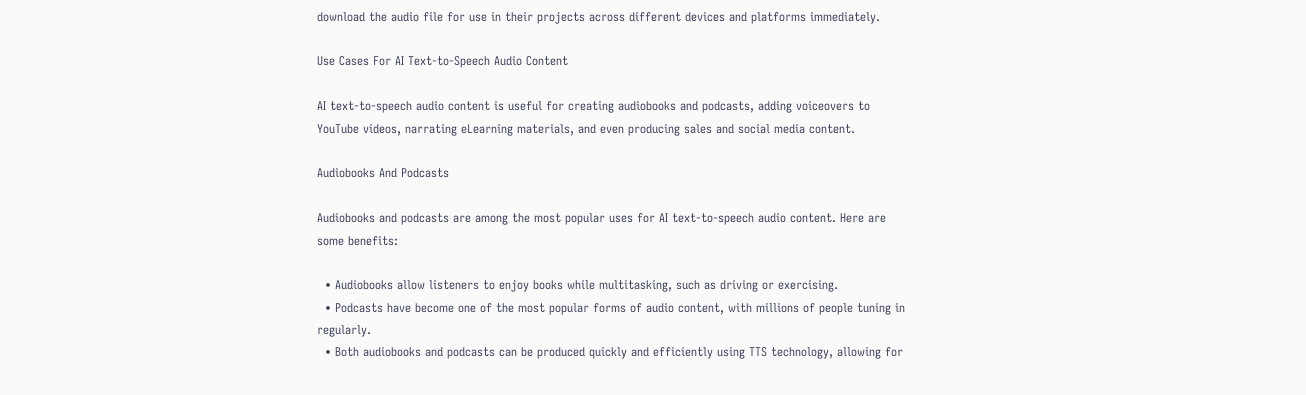download the audio file for use in their projects across different devices and platforms immediately.

Use Cases For AI Text-to-Speech Audio Content

AI text-to-speech audio content is useful for creating audiobooks and podcasts, adding voiceovers to YouTube videos, narrating eLearning materials, and even producing sales and social media content.

Audiobooks And Podcasts

Audiobooks and podcasts are among the most popular uses for AI text-to-speech audio content. Here are some benefits:

  • Audiobooks allow listeners to enjoy books while multitasking, such as driving or exercising.
  • Podcasts have become one of the most popular forms of audio content, with millions of people tuning in regularly.
  • Both audiobooks and podcasts can be produced quickly and efficiently using TTS technology, allowing for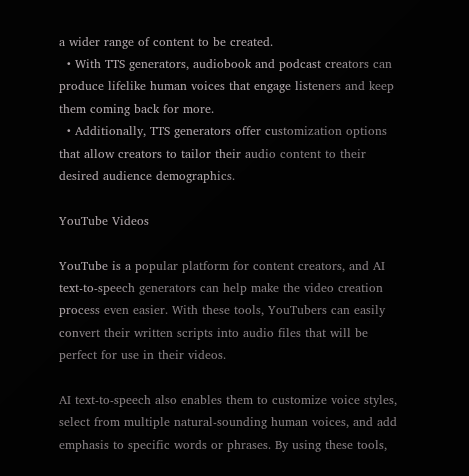a wider range of content to be created.
  • With TTS generators, audiobook and podcast creators can produce lifelike human voices that engage listeners and keep them coming back for more.
  • Additionally, TTS generators offer customization options that allow creators to tailor their audio content to their desired audience demographics.

YouTube Videos

YouTube is a popular platform for content creators, and AI text-to-speech generators can help make the video creation process even easier. With these tools, YouTubers can easily convert their written scripts into audio files that will be perfect for use in their videos.

AI text-to-speech also enables them to customize voice styles, select from multiple natural-sounding human voices, and add emphasis to specific words or phrases. By using these tools,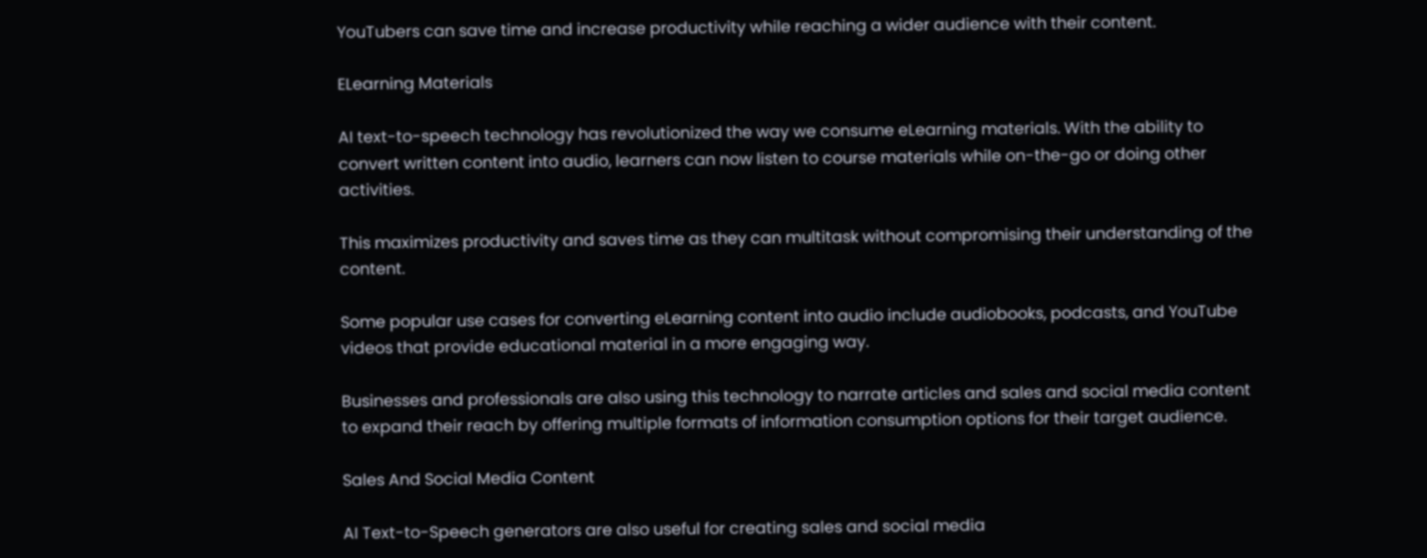YouTubers can save time and increase productivity while reaching a wider audience with their content.

ELearning Materials

AI text-to-speech technology has revolutionized the way we consume eLearning materials. With the ability to convert written content into audio, learners can now listen to course materials while on-the-go or doing other activities.

This maximizes productivity and saves time as they can multitask without compromising their understanding of the content.

Some popular use cases for converting eLearning content into audio include audiobooks, podcasts, and YouTube videos that provide educational material in a more engaging way.

Businesses and professionals are also using this technology to narrate articles and sales and social media content to expand their reach by offering multiple formats of information consumption options for their target audience.

Sales And Social Media Content

AI Text-to-Speech generators are also useful for creating sales and social media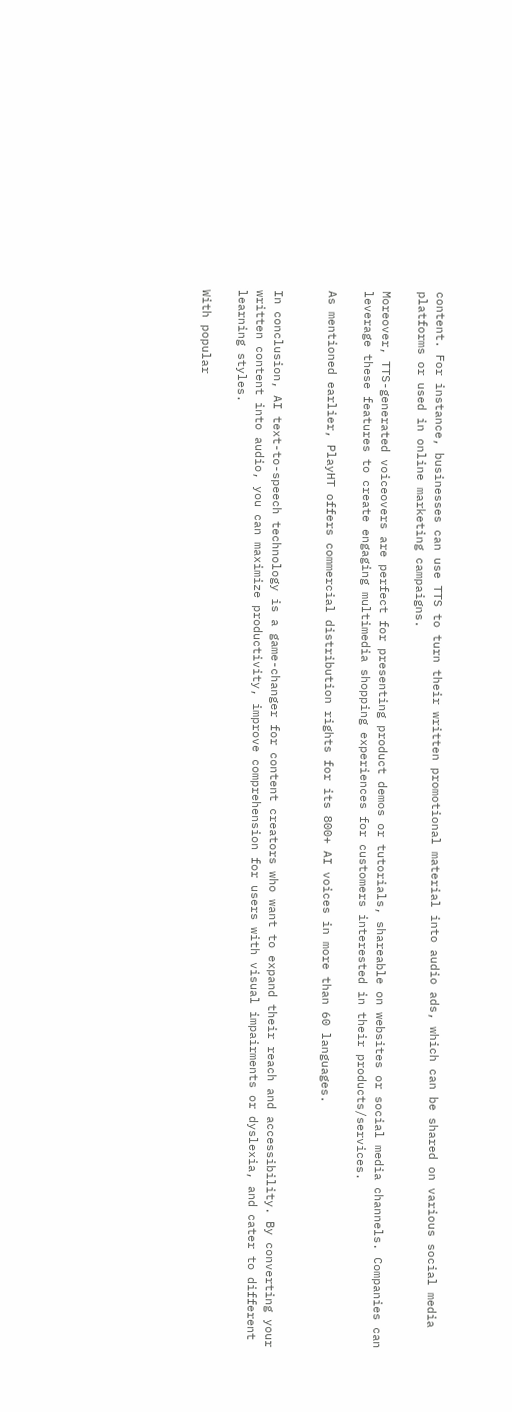content. For instance, businesses can use TTS to turn their written promotional material into audio ads, which can be shared on various social media platforms or used in online marketing campaigns.

Moreover, TTS-generated voiceovers are perfect for presenting product demos or tutorials, shareable on websites or social media channels. Companies can leverage these features to create engaging multimedia shopping experiences for customers interested in their products/services.

As mentioned earlier, PlayHT offers commercial distribution rights for its 800+ AI voices in more than 60 languages.


In conclusion, AI text-to-speech technology is a game-changer for content creators who want to expand their reach and accessibility. By converting your written content into audio, you can maximize productivity, improve comprehension for users with visual impairments or dyslexia, and cater to different learning styles.

With popular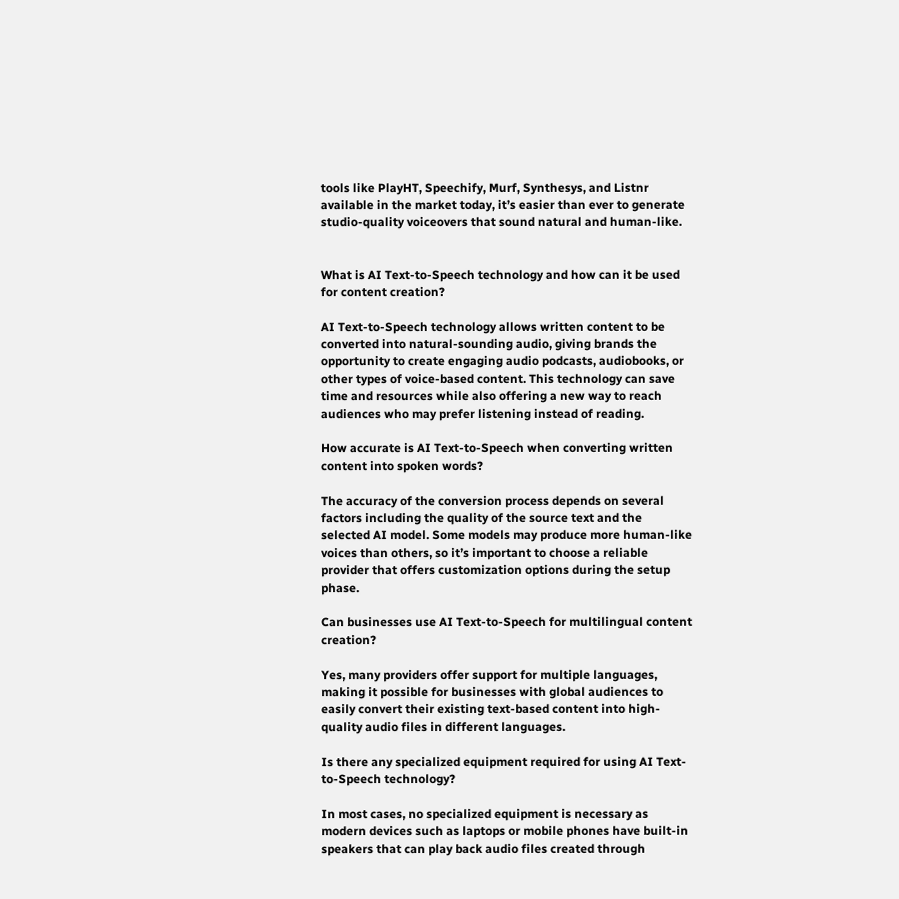tools like PlayHT, Speechify, Murf, Synthesys, and Listnr available in the market today, it’s easier than ever to generate studio-quality voiceovers that sound natural and human-like.


What is AI Text-to-Speech technology and how can it be used for content creation?

AI Text-to-Speech technology allows written content to be converted into natural-sounding audio, giving brands the opportunity to create engaging audio podcasts, audiobooks, or other types of voice-based content. This technology can save time and resources while also offering a new way to reach audiences who may prefer listening instead of reading.

How accurate is AI Text-to-Speech when converting written content into spoken words?

The accuracy of the conversion process depends on several factors including the quality of the source text and the selected AI model. Some models may produce more human-like voices than others, so it’s important to choose a reliable provider that offers customization options during the setup phase.

Can businesses use AI Text-to-Speech for multilingual content creation?

Yes, many providers offer support for multiple languages, making it possible for businesses with global audiences to easily convert their existing text-based content into high-quality audio files in different languages.

Is there any specialized equipment required for using AI Text-to-Speech technology?

In most cases, no specialized equipment is necessary as modern devices such as laptops or mobile phones have built-in speakers that can play back audio files created through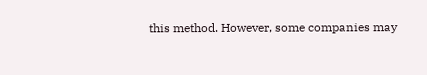this method. However, some companies may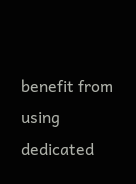benefit from using dedicated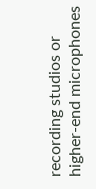recording studios or higher-end microphones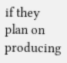if they plan on producing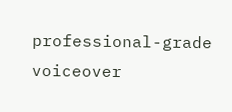professional-grade voiceover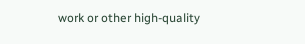work or other high-quality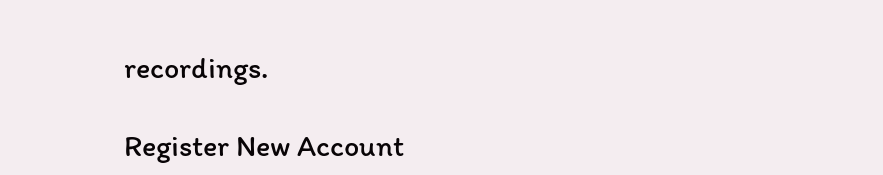recordings.

Register New Account